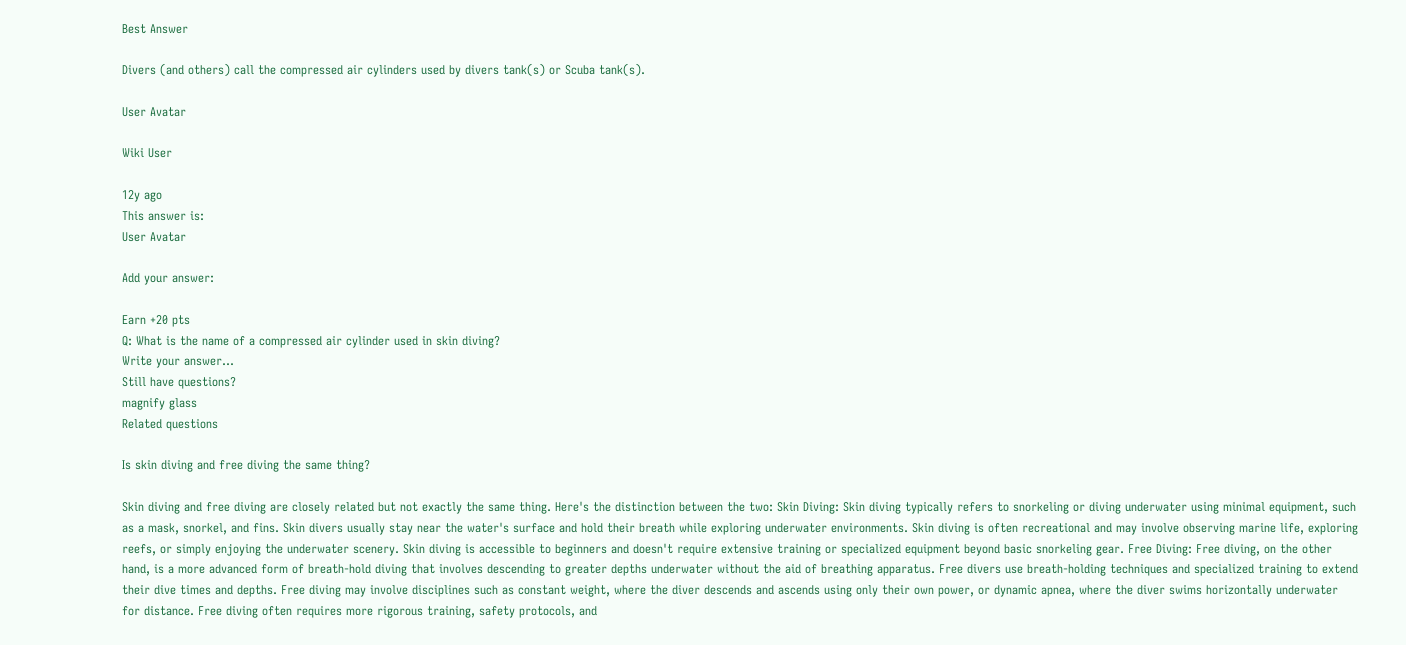Best Answer

Divers (and others) call the compressed air cylinders used by divers tank(s) or Scuba tank(s).

User Avatar

Wiki User

12y ago
This answer is:
User Avatar

Add your answer:

Earn +20 pts
Q: What is the name of a compressed air cylinder used in skin diving?
Write your answer...
Still have questions?
magnify glass
Related questions

Is skin diving and free diving the same thing?

Skin diving and free diving are closely related but not exactly the same thing. Here's the distinction between the two: Skin Diving: Skin diving typically refers to snorkeling or diving underwater using minimal equipment, such as a mask, snorkel, and fins. Skin divers usually stay near the water's surface and hold their breath while exploring underwater environments. Skin diving is often recreational and may involve observing marine life, exploring reefs, or simply enjoying the underwater scenery. Skin diving is accessible to beginners and doesn't require extensive training or specialized equipment beyond basic snorkeling gear. Free Diving: Free diving, on the other hand, is a more advanced form of breath-hold diving that involves descending to greater depths underwater without the aid of breathing apparatus. Free divers use breath-holding techniques and specialized training to extend their dive times and depths. Free diving may involve disciplines such as constant weight, where the diver descends and ascends using only their own power, or dynamic apnea, where the diver swims horizontally underwater for distance. Free diving often requires more rigorous training, safety protocols, and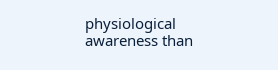physiological awareness than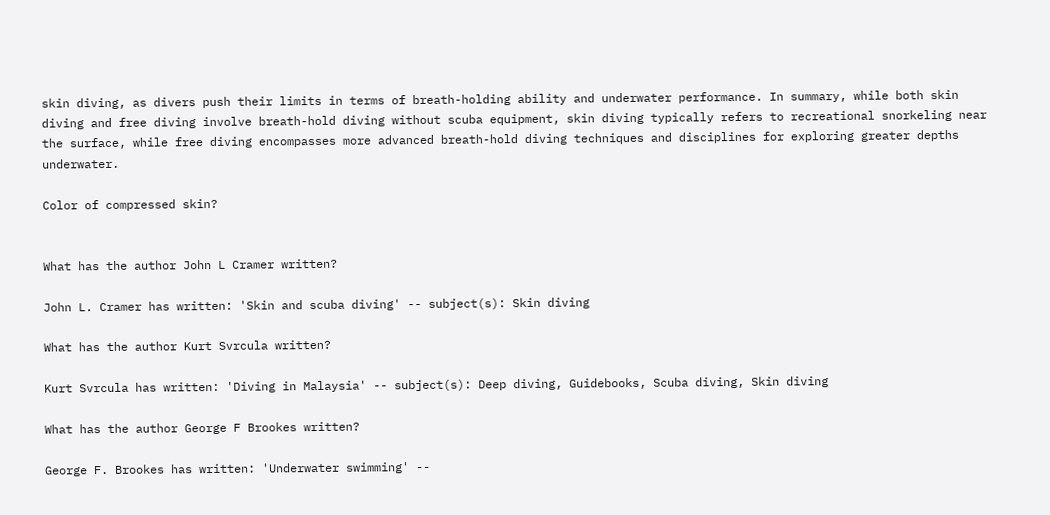skin diving, as divers push their limits in terms of breath-holding ability and underwater performance. In summary, while both skin diving and free diving involve breath-hold diving without scuba equipment, skin diving typically refers to recreational snorkeling near the surface, while free diving encompasses more advanced breath-hold diving techniques and disciplines for exploring greater depths underwater.

Color of compressed skin?


What has the author John L Cramer written?

John L. Cramer has written: 'Skin and scuba diving' -- subject(s): Skin diving

What has the author Kurt Svrcula written?

Kurt Svrcula has written: 'Diving in Malaysia' -- subject(s): Deep diving, Guidebooks, Scuba diving, Skin diving

What has the author George F Brookes written?

George F. Brookes has written: 'Underwater swimming' --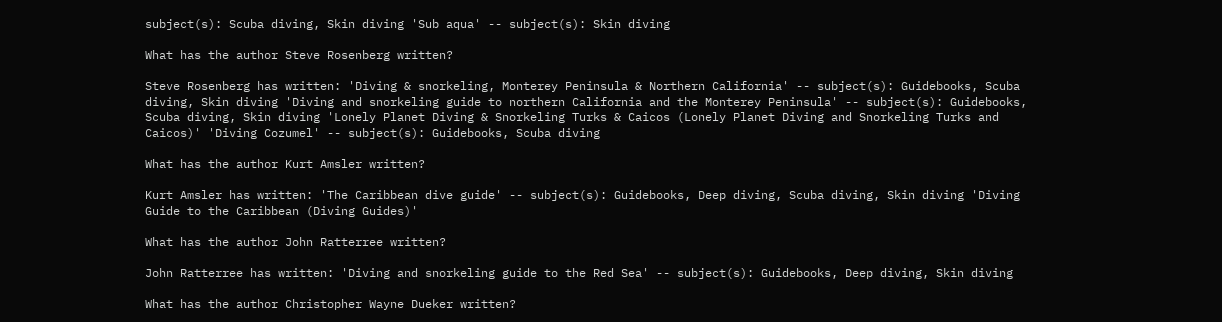subject(s): Scuba diving, Skin diving 'Sub aqua' -- subject(s): Skin diving

What has the author Steve Rosenberg written?

Steve Rosenberg has written: 'Diving & snorkeling, Monterey Peninsula & Northern California' -- subject(s): Guidebooks, Scuba diving, Skin diving 'Diving and snorkeling guide to northern California and the Monterey Peninsula' -- subject(s): Guidebooks, Scuba diving, Skin diving 'Lonely Planet Diving & Snorkeling Turks & Caicos (Lonely Planet Diving and Snorkeling Turks and Caicos)' 'Diving Cozumel' -- subject(s): Guidebooks, Scuba diving

What has the author Kurt Amsler written?

Kurt Amsler has written: 'The Caribbean dive guide' -- subject(s): Guidebooks, Deep diving, Scuba diving, Skin diving 'Diving Guide to the Caribbean (Diving Guides)'

What has the author John Ratterree written?

John Ratterree has written: 'Diving and snorkeling guide to the Red Sea' -- subject(s): Guidebooks, Deep diving, Skin diving

What has the author Christopher Wayne Dueker written?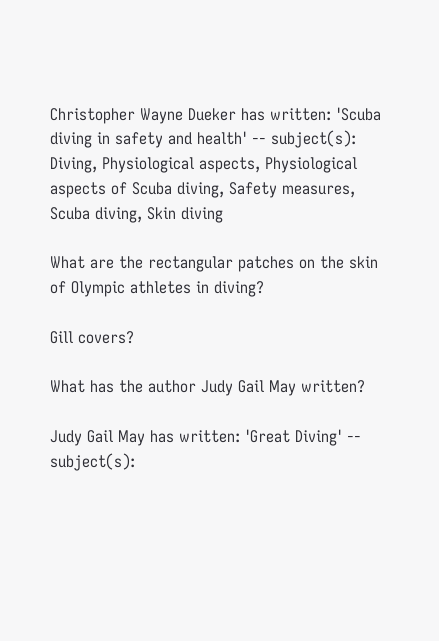Christopher Wayne Dueker has written: 'Scuba diving in safety and health' -- subject(s): Diving, Physiological aspects, Physiological aspects of Scuba diving, Safety measures, Scuba diving, Skin diving

What are the rectangular patches on the skin of Olympic athletes in diving?

Gill covers?

What has the author Judy Gail May written?

Judy Gail May has written: 'Great Diving' -- subject(s):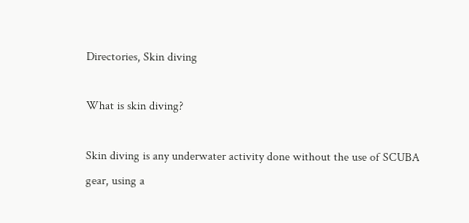Directories, Skin diving

What is skin diving?

Skin diving is any underwater activity done without the use of SCUBA gear, using a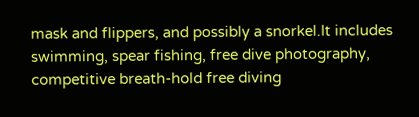mask and flippers, and possibly a snorkel.It includes swimming, spear fishing, free dive photography, competitive breath-hold free diving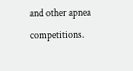and other apnea competitions.